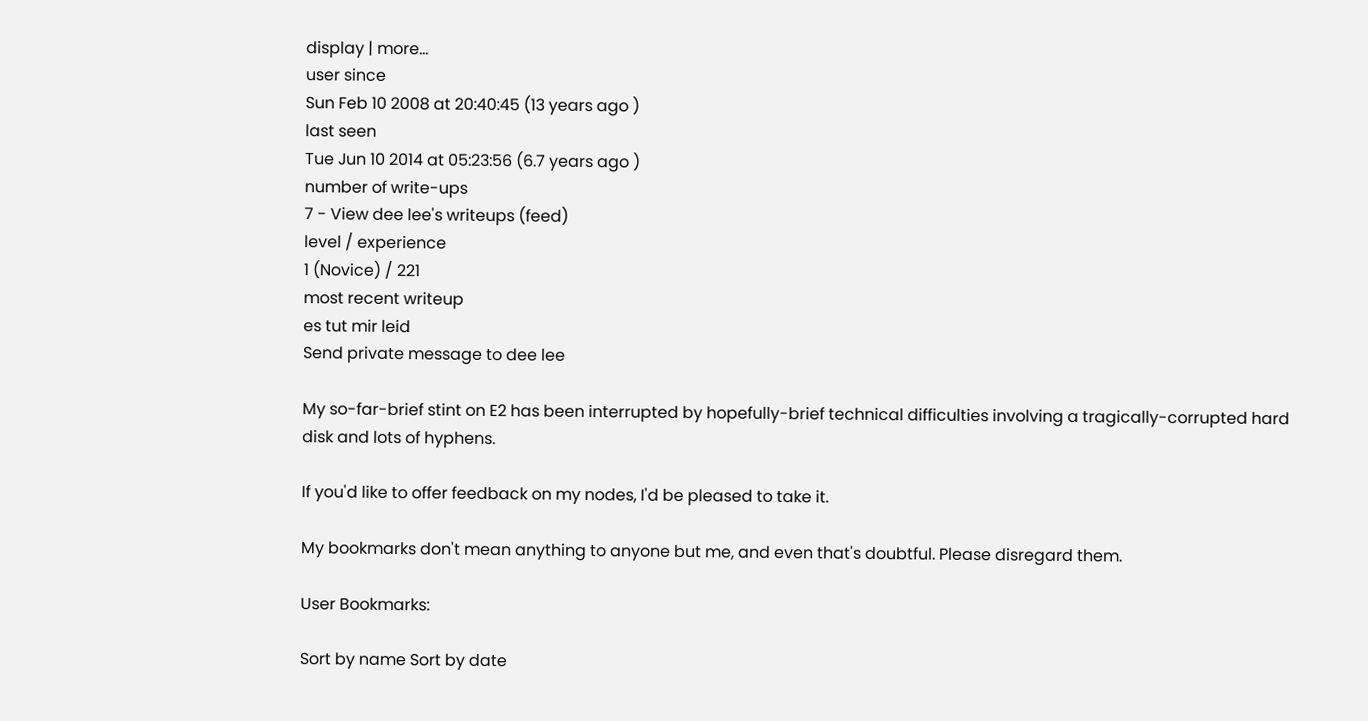display | more...
user since
Sun Feb 10 2008 at 20:40:45 (13 years ago )
last seen
Tue Jun 10 2014 at 05:23:56 (6.7 years ago )
number of write-ups
7 - View dee lee's writeups (feed)
level / experience
1 (Novice) / 221
most recent writeup
es tut mir leid
Send private message to dee lee

My so-far-brief stint on E2 has been interrupted by hopefully-brief technical difficulties involving a tragically-corrupted hard disk and lots of hyphens.

If you'd like to offer feedback on my nodes, I'd be pleased to take it.

My bookmarks don't mean anything to anyone but me, and even that's doubtful. Please disregard them.

User Bookmarks:

Sort by name Sort by date